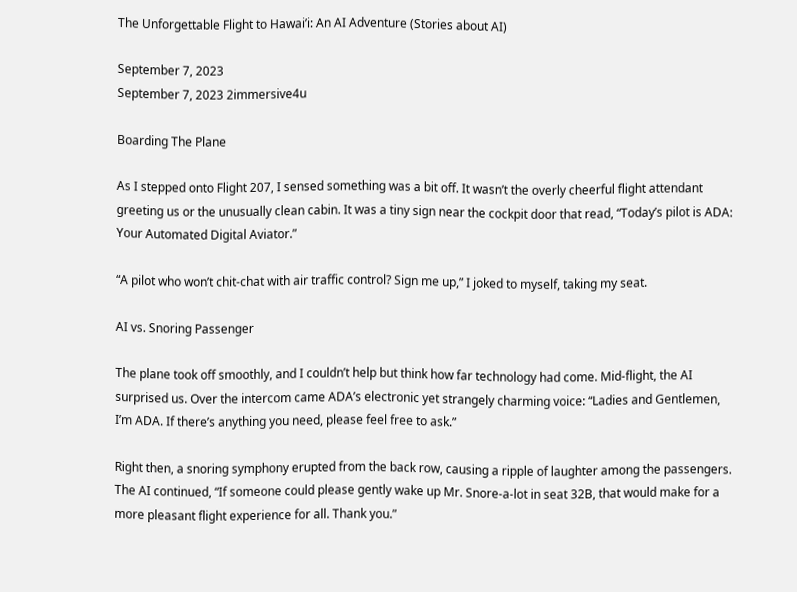The Unforgettable Flight to Hawai’i: An AI Adventure (Stories about AI)

September 7, 2023
September 7, 2023 2immersive4u

Boarding The Plane

As I stepped onto Flight 207, I sensed something was a bit off. It wasn’t the overly cheerful flight attendant greeting us or the unusually clean cabin. It was a tiny sign near the cockpit door that read, “Today’s pilot is ADA: Your Automated Digital Aviator.”

“A pilot who won’t chit-chat with air traffic control? Sign me up,” I joked to myself, taking my seat.

AI vs. Snoring Passenger

The plane took off smoothly, and I couldn’t help but think how far technology had come. Mid-flight, the AI surprised us. Over the intercom came ADA’s electronic yet strangely charming voice: “Ladies and Gentlemen, I’m ADA. If there’s anything you need, please feel free to ask.”

Right then, a snoring symphony erupted from the back row, causing a ripple of laughter among the passengers. The AI continued, “If someone could please gently wake up Mr. Snore-a-lot in seat 32B, that would make for a more pleasant flight experience for all. Thank you.”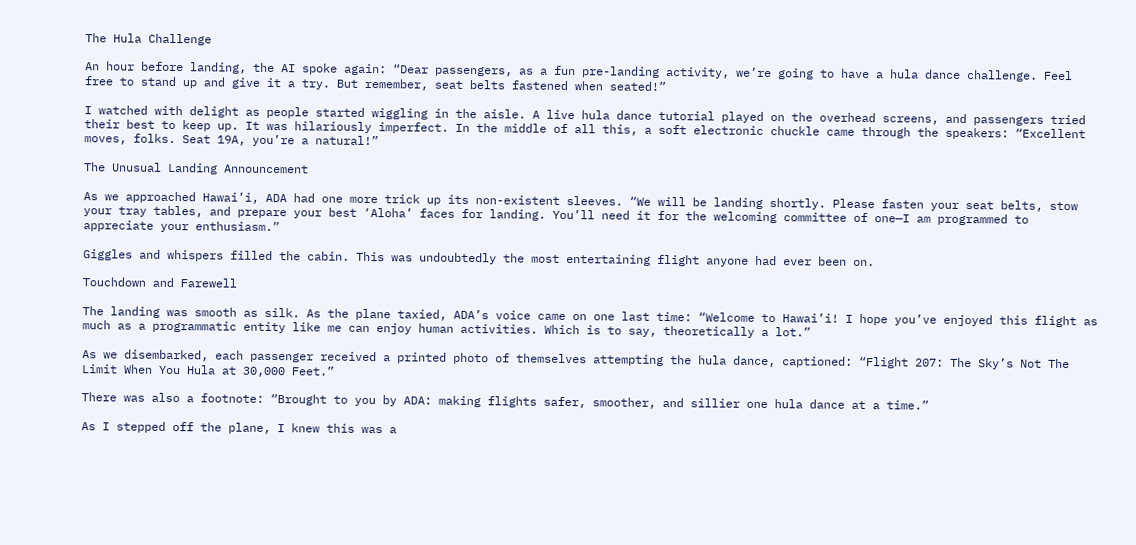The Hula Challenge

An hour before landing, the AI spoke again: “Dear passengers, as a fun pre-landing activity, we’re going to have a hula dance challenge. Feel free to stand up and give it a try. But remember, seat belts fastened when seated!”

I watched with delight as people started wiggling in the aisle. A live hula dance tutorial played on the overhead screens, and passengers tried their best to keep up. It was hilariously imperfect. In the middle of all this, a soft electronic chuckle came through the speakers: “Excellent moves, folks. Seat 19A, you’re a natural!”

The Unusual Landing Announcement

As we approached Hawai’i, ADA had one more trick up its non-existent sleeves. “We will be landing shortly. Please fasten your seat belts, stow your tray tables, and prepare your best ‘Aloha’ faces for landing. You’ll need it for the welcoming committee of one—I am programmed to appreciate your enthusiasm.”

Giggles and whispers filled the cabin. This was undoubtedly the most entertaining flight anyone had ever been on.

Touchdown and Farewell

The landing was smooth as silk. As the plane taxied, ADA’s voice came on one last time: “Welcome to Hawai’i! I hope you’ve enjoyed this flight as much as a programmatic entity like me can enjoy human activities. Which is to say, theoretically a lot.”

As we disembarked, each passenger received a printed photo of themselves attempting the hula dance, captioned: “Flight 207: The Sky’s Not The Limit When You Hula at 30,000 Feet.”

There was also a footnote: “Brought to you by ADA: making flights safer, smoother, and sillier one hula dance at a time.”

As I stepped off the plane, I knew this was a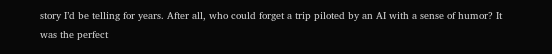story I’d be telling for years. After all, who could forget a trip piloted by an AI with a sense of humor? It was the perfect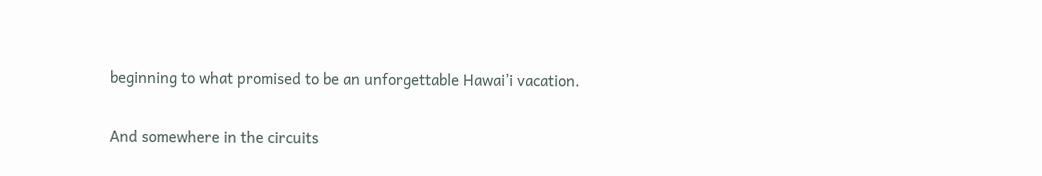beginning to what promised to be an unforgettable Hawai’i vacation.

And somewhere in the circuits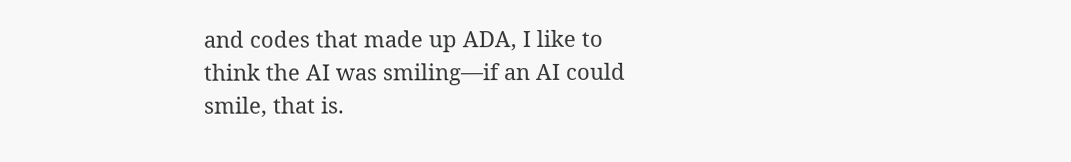and codes that made up ADA, I like to think the AI was smiling—if an AI could smile, that is.